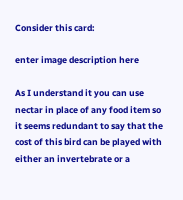Consider this card:

enter image description here

As I understand it you can use nectar in place of any food item so it seems redundant to say that the cost of this bird can be played with either an invertebrate or a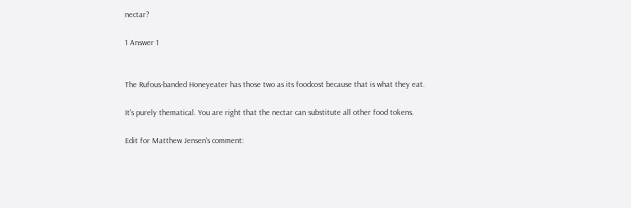nectar?

1 Answer 1


The Rufous-banded Honeyeater has those two as its foodcost because that is what they eat.

It's purely thematical. You are right that the nectar can substitute all other food tokens.

Edit for Matthew Jensen's comment: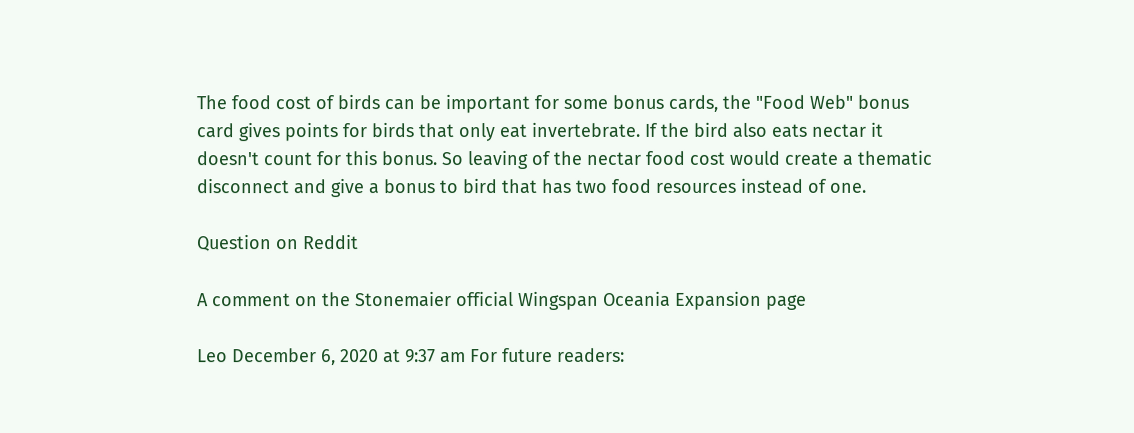The food cost of birds can be important for some bonus cards, the "Food Web" bonus card gives points for birds that only eat invertebrate. If the bird also eats nectar it doesn't count for this bonus. So leaving of the nectar food cost would create a thematic disconnect and give a bonus to bird that has two food resources instead of one.

Question on Reddit

A comment on the Stonemaier official Wingspan Oceania Expansion page

Leo December 6, 2020 at 9:37 am For future readers: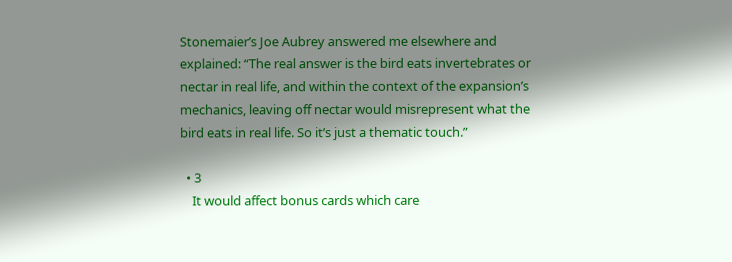Stonemaier’s Joe Aubrey answered me elsewhere and explained: “The real answer is the bird eats invertebrates or nectar in real life, and within the context of the expansion’s mechanics, leaving off nectar would misrepresent what the bird eats in real life. So it’s just a thematic touch.”

  • 3
    It would affect bonus cards which care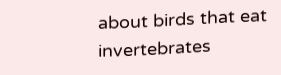about birds that eat invertebrates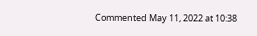Commented May 11, 2022 at 10:38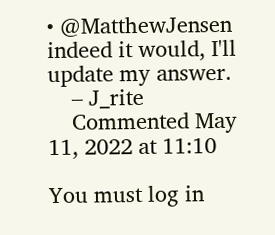• @MatthewJensen indeed it would, I'll update my answer.
    – J_rite
    Commented May 11, 2022 at 11:10

You must log in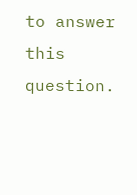to answer this question.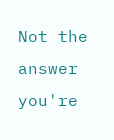Not the answer you're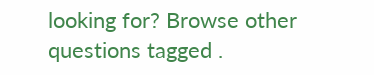looking for? Browse other questions tagged .